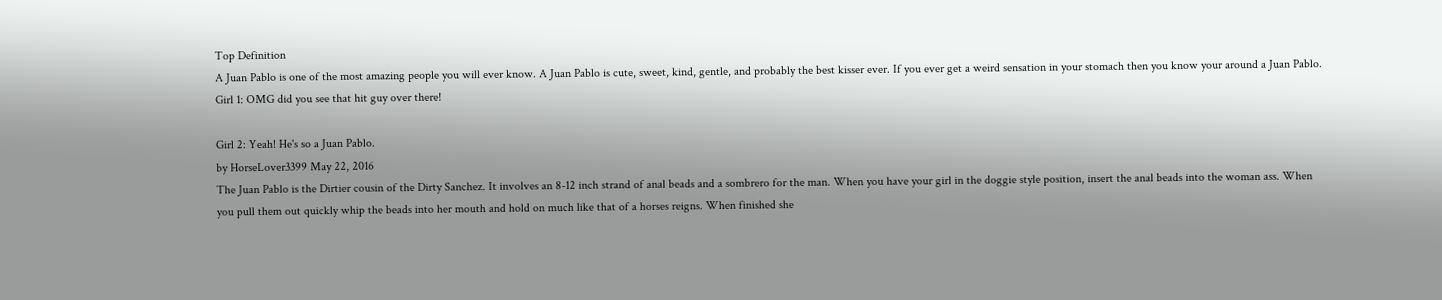Top Definition
A Juan Pablo is one of the most amazing people you will ever know. A Juan Pablo is cute, sweet, kind, gentle, and probably the best kisser ever. If you ever get a weird sensation in your stomach then you know your around a Juan Pablo.
Girl 1: OMG did you see that hit guy over there!

Girl 2: Yeah! He's so a Juan Pablo.
by HorseLover3399 May 22, 2016
The Juan Pablo is the Dirtier cousin of the Dirty Sanchez. It involves an 8-12 inch strand of anal beads and a sombrero for the man. When you have your girl in the doggie style position, insert the anal beads into the woman ass. When you pull them out quickly whip the beads into her mouth and hold on much like that of a horses reigns. When finished she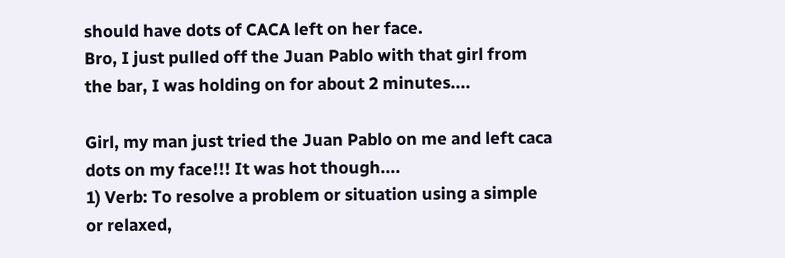should have dots of CACA left on her face.
Bro, I just pulled off the Juan Pablo with that girl from the bar, I was holding on for about 2 minutes....

Girl, my man just tried the Juan Pablo on me and left caca dots on my face!!! It was hot though....
1) Verb: To resolve a problem or situation using a simple or relaxed,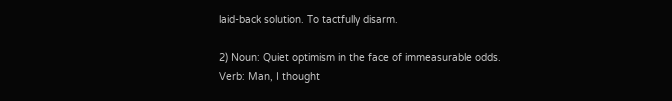laid-back solution. To tactfully disarm.

2) Noun: Quiet optimism in the face of immeasurable odds.
Verb: Man, I thought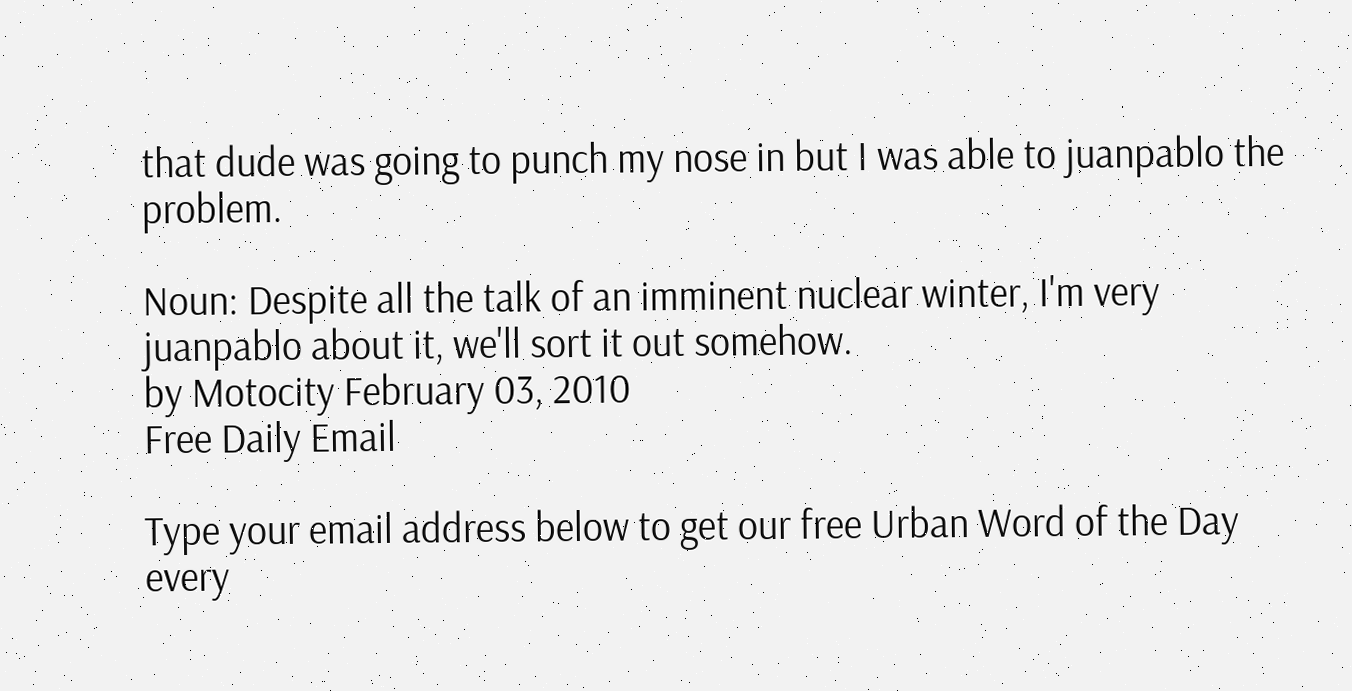that dude was going to punch my nose in but I was able to juanpablo the problem.

Noun: Despite all the talk of an imminent nuclear winter, I'm very juanpablo about it, we'll sort it out somehow.
by Motocity February 03, 2010
Free Daily Email

Type your email address below to get our free Urban Word of the Day every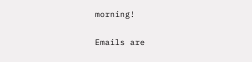morning!

Emails are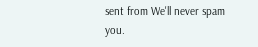sent from We'll never spam you.